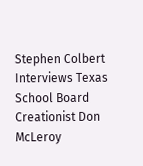Stephen Colbert Interviews Texas School Board Creationist Don McLeroy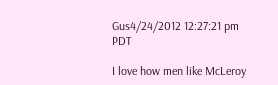Gus4/24/2012 12:27:21 pm PDT

I love how men like McLeroy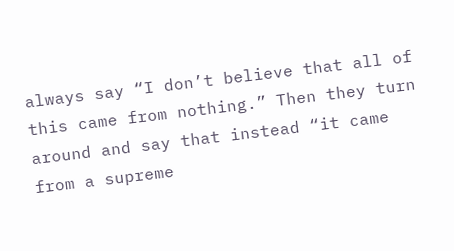always say “I don’t believe that all of this came from nothing.” Then they turn around and say that instead “it came from a supreme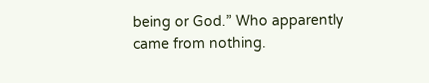being or God.” Who apparently came from nothing.